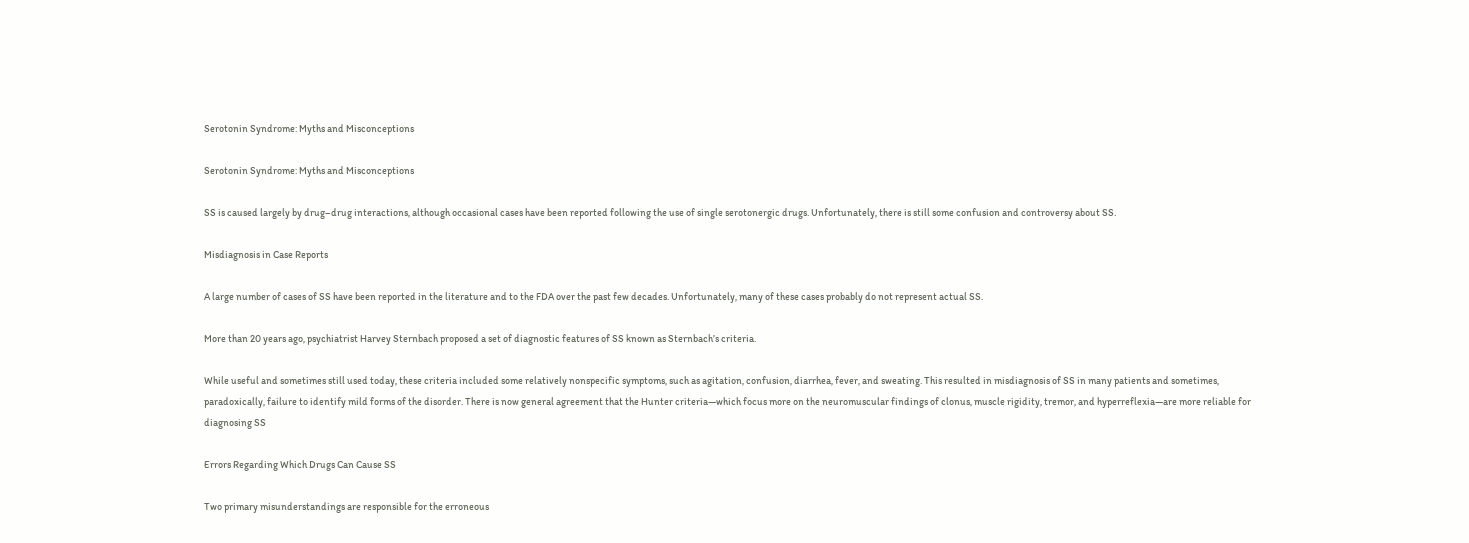Serotonin Syndrome: Myths and Misconceptions

Serotonin Syndrome: Myths and Misconceptions

SS is caused largely by drug–drug interactions, although occasional cases have been reported following the use of single serotonergic drugs. Unfortunately, there is still some confusion and controversy about SS.

Misdiagnosis in Case Reports

A large number of cases of SS have been reported in the literature and to the FDA over the past few decades. Unfortunately, many of these cases probably do not represent actual SS.

More than 20 years ago, psychiatrist Harvey Sternbach proposed a set of diagnostic features of SS known as Sternbach’s criteria.

While useful and sometimes still used today, these criteria included some relatively nonspecific symptoms, such as agitation, confusion, diarrhea, fever, and sweating. This resulted in misdiagnosis of SS in many patients and sometimes, paradoxically, failure to identify mild forms of the disorder. There is now general agreement that the Hunter criteria—which focus more on the neuromuscular findings of clonus, muscle rigidity, tremor, and hyperreflexia—are more reliable for diagnosing SS

Errors Regarding Which Drugs Can Cause SS

Two primary misunderstandings are responsible for the erroneous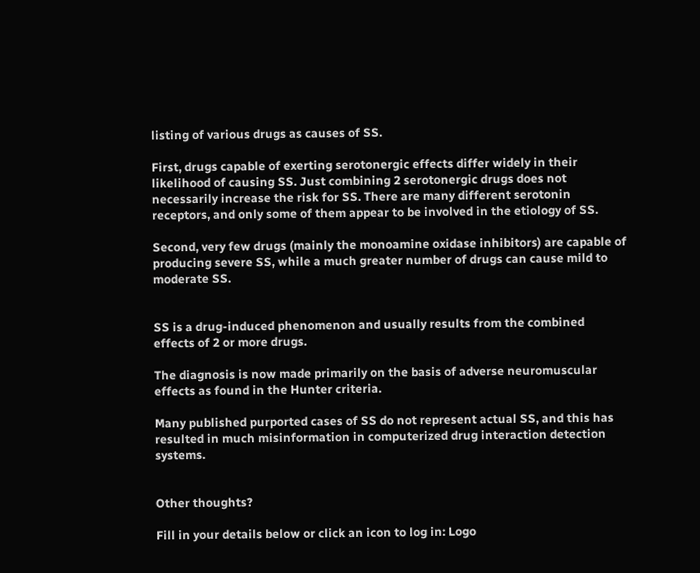listing of various drugs as causes of SS.

First, drugs capable of exerting serotonergic effects differ widely in their likelihood of causing SS. Just combining 2 serotonergic drugs does not necessarily increase the risk for SS. There are many different serotonin receptors, and only some of them appear to be involved in the etiology of SS.

Second, very few drugs (mainly the monoamine oxidase inhibitors) are capable of producing severe SS, while a much greater number of drugs can cause mild to moderate SS.


SS is a drug-induced phenomenon and usually results from the combined effects of 2 or more drugs.

The diagnosis is now made primarily on the basis of adverse neuromuscular effects as found in the Hunter criteria.

Many published purported cases of SS do not represent actual SS, and this has resulted in much misinformation in computerized drug interaction detection systems.


Other thoughts?

Fill in your details below or click an icon to log in: Logo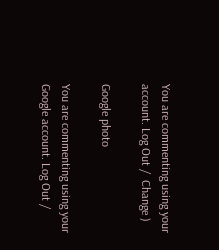You are commenting using your account. Log Out /  Change )

Google photo

You are commenting using your Google account. Log Out /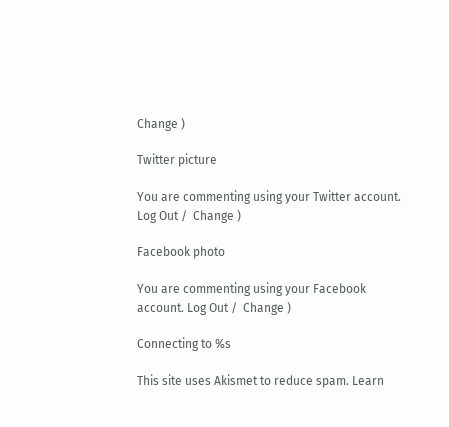Change )

Twitter picture

You are commenting using your Twitter account. Log Out /  Change )

Facebook photo

You are commenting using your Facebook account. Log Out /  Change )

Connecting to %s

This site uses Akismet to reduce spam. Learn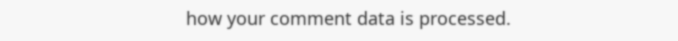how your comment data is processed.